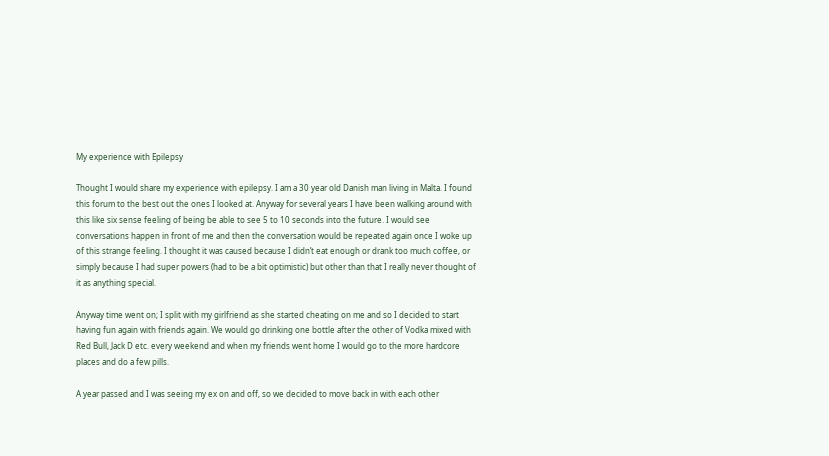My experience with Epilepsy

Thought I would share my experience with epilepsy. I am a 30 year old Danish man living in Malta. I found this forum to the best out the ones I looked at. Anyway for several years I have been walking around with this like six sense feeling of being be able to see 5 to 10 seconds into the future. I would see conversations happen in front of me and then the conversation would be repeated again once I woke up of this strange feeling. I thought it was caused because I didn’t eat enough or drank too much coffee, or simply because I had super powers (had to be a bit optimistic) but other than that I really never thought of it as anything special.

Anyway time went on; I split with my girlfriend as she started cheating on me and so I decided to start having fun again with friends again. We would go drinking one bottle after the other of Vodka mixed with Red Bull, Jack D etc. every weekend and when my friends went home I would go to the more hardcore places and do a few pills.

A year passed and I was seeing my ex on and off, so we decided to move back in with each other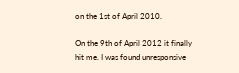on the 1st of April 2010.

On the 9th of April 2012 it finally hit me. I was found unresponsive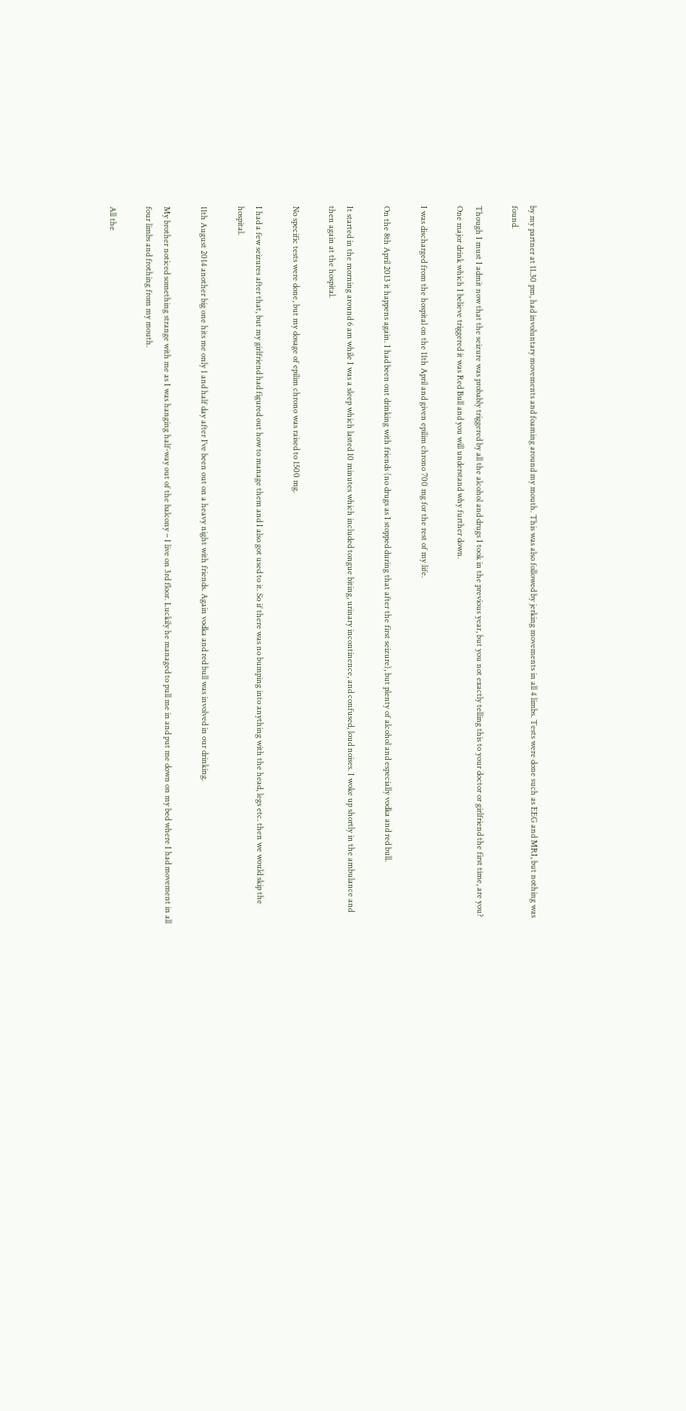by my partner at 11.30 pm, had involuntary movements and foaming around my mouth. This was also followed by jerking movements in all 4 limbs. Tests were done such as EEG and MRI, but nothing was found.

Though I must I admit now that the seizure was probably triggered by all the alcohol and drugs I took in the previous year, but you not exactly telling this to your doctor or girlfriend the first time, are you? One major drink which I believe triggered it was Red Bull and you will understand why further down.

I was discharged from the hospital on the 11th April and given epilim chrono 700 mg for the rest of my life.

On the 8th April 2013 it happens again. I had been out drinking with friends (no drugs as I stopped during that after the first seizure), but plenty of alcohol and especially vodka and red bull.

It started in the morning around 6 am while I was a sleep which lasted 10 minutes which included tongue biting, urinary incontinence, and confused, loud noises. I woke up shortly in the ambulance and then again at the hospital.

No specific tests were done, but my dosage of epilim chrono was raised to 1500 mg.

I had a few seizures after that, but my girlfriend had figured out how to manage them and I also got used to it. So if there was no bumping into anything with the head, legs etc. then we would skip the hospital.

11th August 2014 another big one hits me only 1 and half day after I’ve been out on a heavy night with friends. Again vodka and red bull was involved in our drinking.

My brother noticed something strange with me as I was hanging half-way out of the balcony – I live on 3rd floor. Luckily he managed to pull me in and put me down on my bed where I had movement in all four limbs and frothing from my mouth.

All the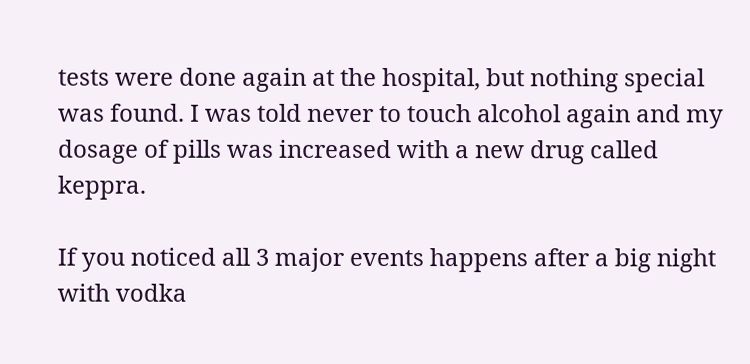tests were done again at the hospital, but nothing special was found. I was told never to touch alcohol again and my dosage of pills was increased with a new drug called keppra.

If you noticed all 3 major events happens after a big night with vodka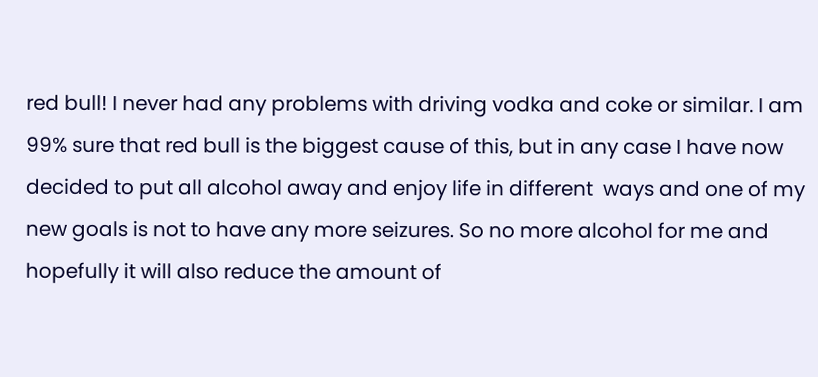red bull! I never had any problems with driving vodka and coke or similar. I am 99% sure that red bull is the biggest cause of this, but in any case I have now decided to put all alcohol away and enjoy life in different  ways and one of my new goals is not to have any more seizures. So no more alcohol for me and hopefully it will also reduce the amount of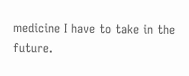medicine I have to take in the future.